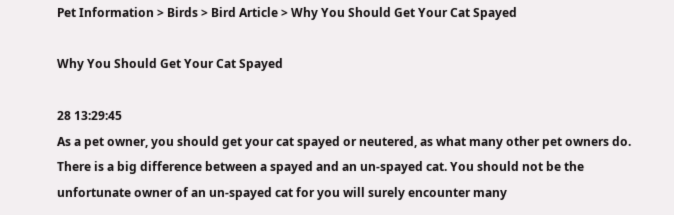Pet Information > Birds > Bird Article > Why You Should Get Your Cat Spayed

Why You Should Get Your Cat Spayed

28 13:29:45
As a pet owner, you should get your cat spayed or neutered, as what many other pet owners do. There is a big difference between a spayed and an un-spayed cat. You should not be the unfortunate owner of an un-spayed cat for you will surely encounter many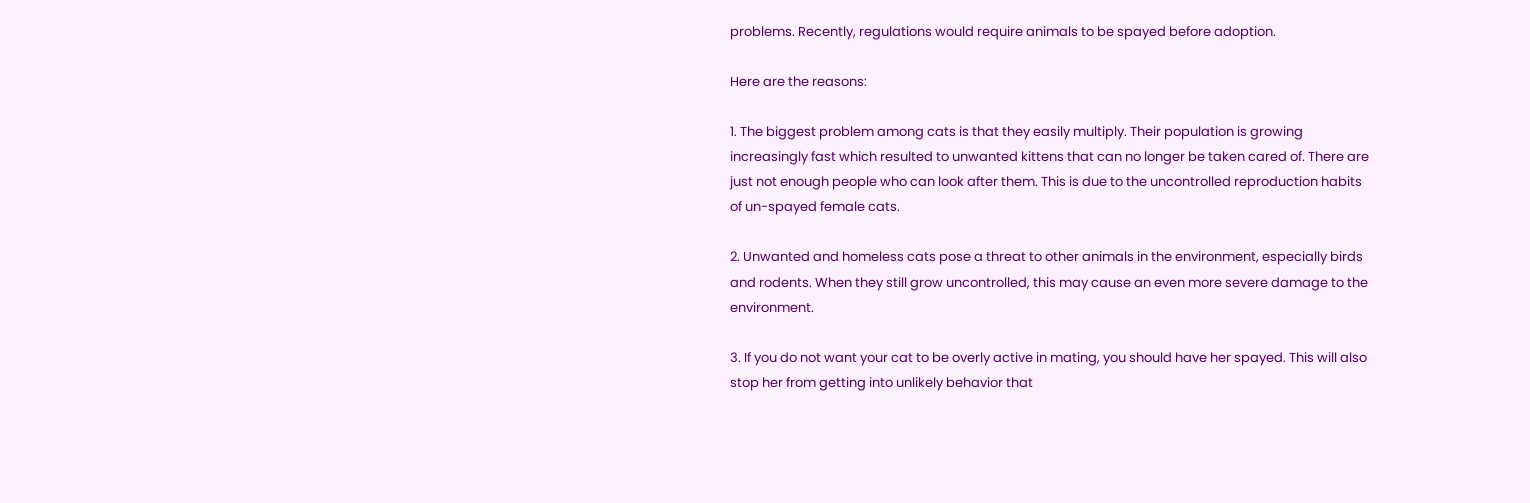problems. Recently, regulations would require animals to be spayed before adoption.

Here are the reasons:

1. The biggest problem among cats is that they easily multiply. Their population is growing increasingly fast which resulted to unwanted kittens that can no longer be taken cared of. There are just not enough people who can look after them. This is due to the uncontrolled reproduction habits of un-spayed female cats.

2. Unwanted and homeless cats pose a threat to other animals in the environment, especially birds and rodents. When they still grow uncontrolled, this may cause an even more severe damage to the environment.

3. If you do not want your cat to be overly active in mating, you should have her spayed. This will also stop her from getting into unlikely behavior that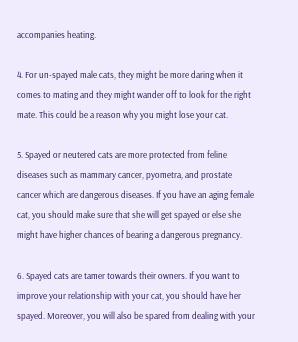accompanies heating.

4. For un-spayed male cats, they might be more daring when it comes to mating and they might wander off to look for the right mate. This could be a reason why you might lose your cat.

5. Spayed or neutered cats are more protected from feline diseases such as mammary cancer, pyometra, and prostate cancer which are dangerous diseases. If you have an aging female cat, you should make sure that she will get spayed or else she might have higher chances of bearing a dangerous pregnancy.

6. Spayed cats are tamer towards their owners. If you want to improve your relationship with your cat, you should have her spayed. Moreover, you will also be spared from dealing with your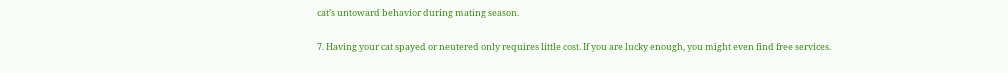cat’s untoward behavior during mating season.

7. Having your cat spayed or neutered only requires little cost. If you are lucky enough, you might even find free services.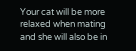Your cat will be more relaxed when mating and she will also be in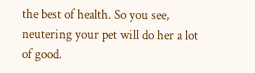the best of health. So you see, neutering your pet will do her a lot of good.